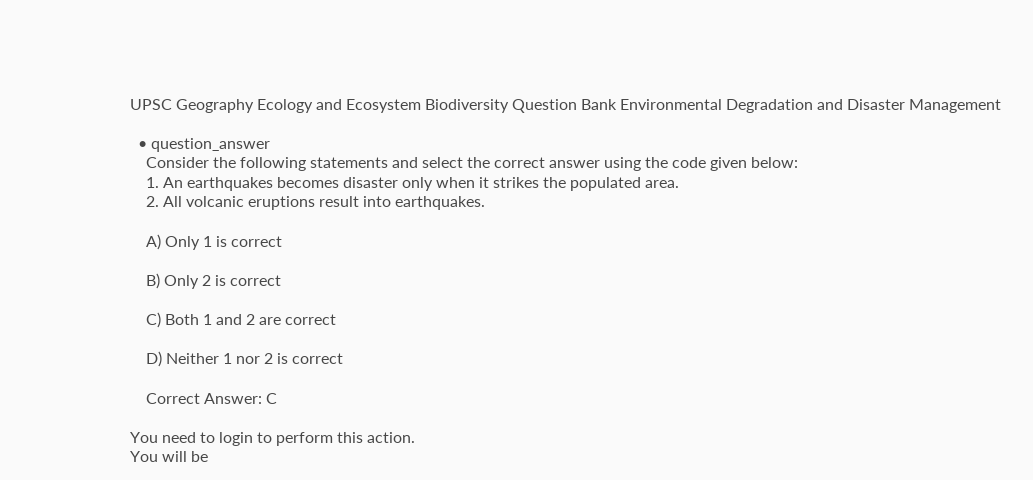UPSC Geography Ecology and Ecosystem Biodiversity Question Bank Environmental Degradation and Disaster Management

  • question_answer
    Consider the following statements and select the correct answer using the code given below:
    1. An earthquakes becomes disaster only when it strikes the populated area.
    2. All volcanic eruptions result into earthquakes.

    A) Only 1 is correct

    B) Only 2 is correct

    C) Both 1 and 2 are correct

    D) Neither 1 nor 2 is correct

    Correct Answer: C

You need to login to perform this action.
You will be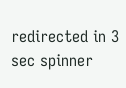redirected in 3 sec spinner